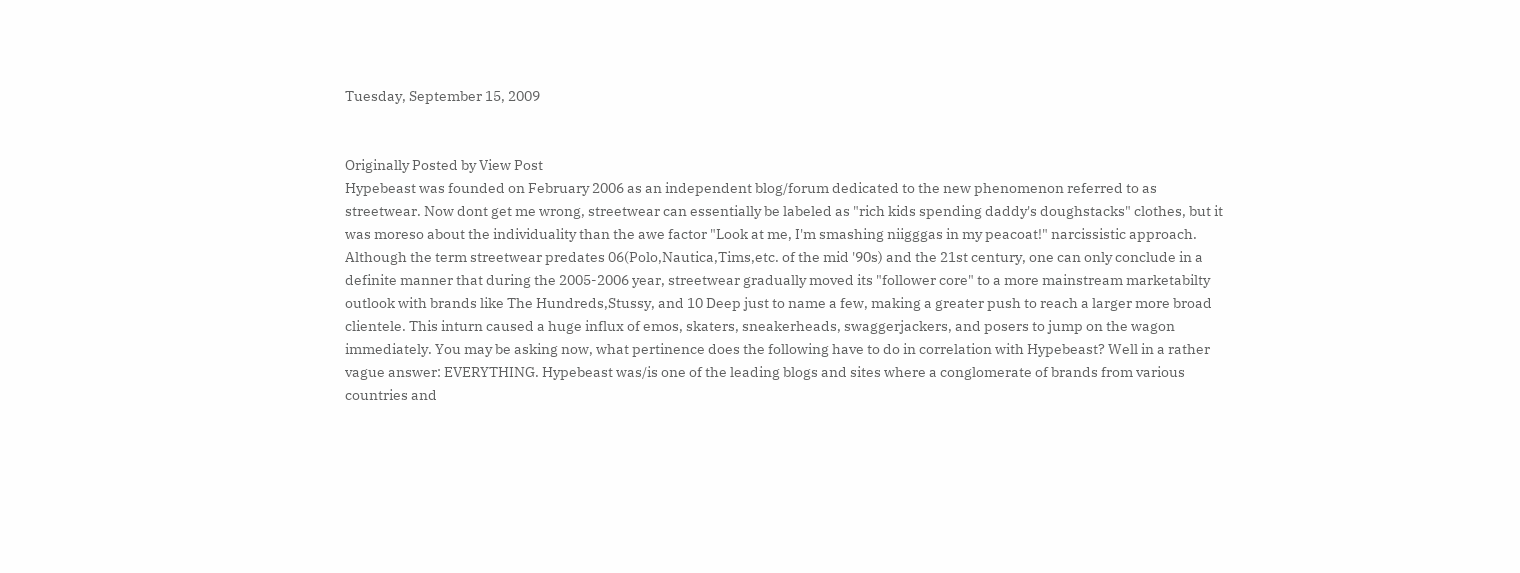Tuesday, September 15, 2009


Originally Posted by View Post
Hypebeast was founded on February 2006 as an independent blog/forum dedicated to the new phenomenon referred to as streetwear. Now dont get me wrong, streetwear can essentially be labeled as "rich kids spending daddy's doughstacks" clothes, but it was moreso about the individuality than the awe factor "Look at me, I'm smashing niigggas in my peacoat!" narcissistic approach. Although the term streetwear predates 06(Polo,Nautica,Tims,etc. of the mid '90s) and the 21st century, one can only conclude in a definite manner that during the 2005-2006 year, streetwear gradually moved its "follower core" to a more mainstream marketabilty outlook with brands like The Hundreds,Stussy, and 10 Deep just to name a few, making a greater push to reach a larger more broad clientele. This inturn caused a huge influx of emos, skaters, sneakerheads, swaggerjackers, and posers to jump on the wagon immediately. You may be asking now, what pertinence does the following have to do in correlation with Hypebeast? Well in a rather vague answer: EVERYTHING. Hypebeast was/is one of the leading blogs and sites where a conglomerate of brands from various countries and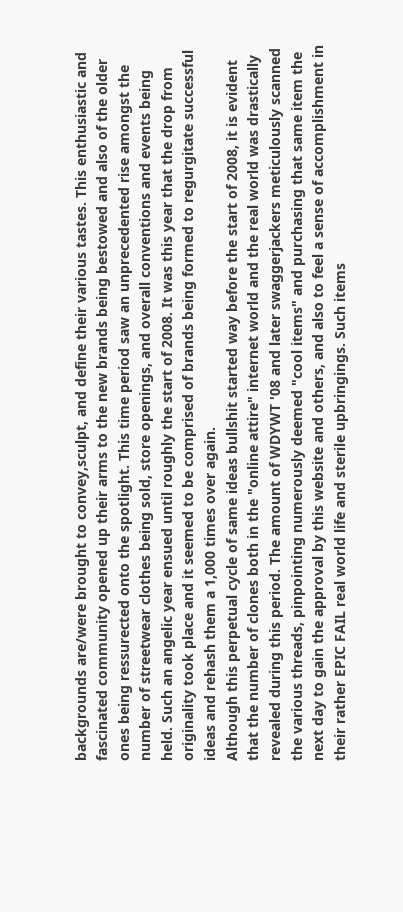backgrounds are/were brought to convey,sculpt, and define their various tastes. This enthusiastic and fascinated community opened up their arms to the new brands being bestowed and also of the older ones being ressurected onto the spotlight. This time period saw an unprecedented rise amongst the number of streetwear clothes being sold, store openings, and overall conventions and events being held. Such an angelic year ensued until roughly the start of 2008. It was this year that the drop from originality took place and it seemed to be comprised of brands being formed to regurgitate successful ideas and rehash them a 1,000 times over again.
Although this perpetual cycle of same ideas bullshit started way before the start of 2008, it is evident that the number of clones both in the "online attire" internet world and the real world was drastically revealed during this period. The amount of WDYWT '08 and later swaggerjackers meticulously scanned the various threads, pinpointing numerously deemed "cool items" and purchasing that same item the next day to gain the approval by this website and others, and also to feel a sense of accomplishment in their rather EPIC FAIL real world life and sterile upbringings. Such items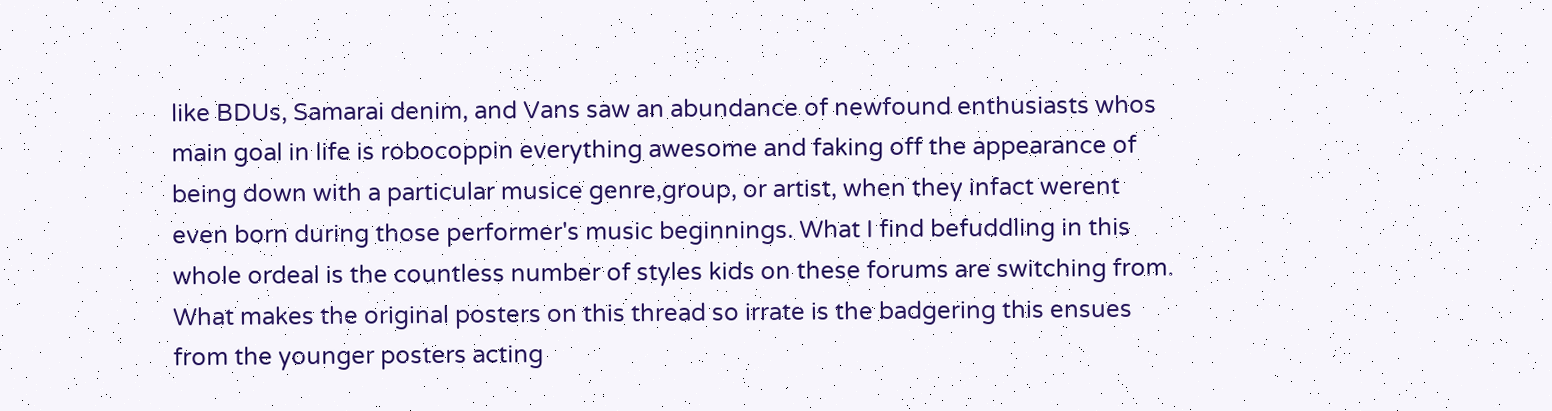like BDUs, Samarai denim, and Vans saw an abundance of newfound enthusiasts whos main goal in life is robocoppin everything awesome and faking off the appearance of being down with a particular musice genre,group, or artist, when they infact werent even born during those performer's music beginnings. What I find befuddling in this whole ordeal is the countless number of styles kids on these forums are switching from. What makes the original posters on this thread so irrate is the badgering this ensues from the younger posters acting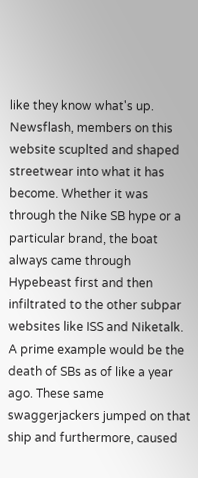like they know what's up. Newsflash, members on this website scuplted and shaped streetwear into what it has become. Whether it was through the Nike SB hype or a particular brand, the boat always came through Hypebeast first and then infiltrated to the other subpar websites like ISS and Niketalk.
A prime example would be the death of SBs as of like a year ago. These same swaggerjackers jumped on that ship and furthermore, caused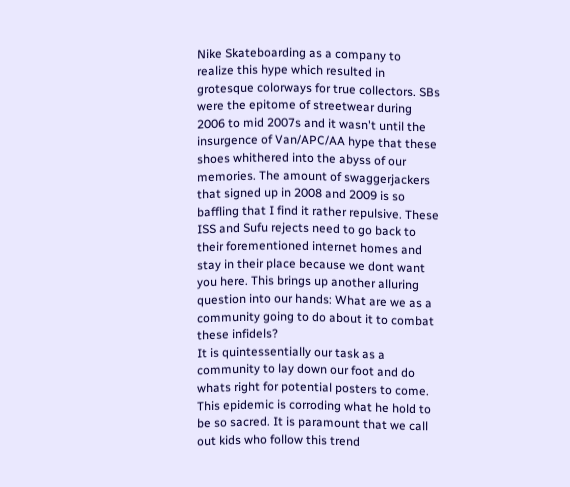Nike Skateboarding as a company to realize this hype which resulted in grotesque colorways for true collectors. SBs were the epitome of streetwear during 2006 to mid 2007s and it wasn't until the insurgence of Van/APC/AA hype that these shoes whithered into the abyss of our memories. The amount of swaggerjackers that signed up in 2008 and 2009 is so baffling that I find it rather repulsive. These ISS and Sufu rejects need to go back to their forementioned internet homes and stay in their place because we dont want you here. This brings up another alluring question into our hands: What are we as a community going to do about it to combat these infidels?
It is quintessentially our task as a community to lay down our foot and do whats right for potential posters to come. This epidemic is corroding what he hold to be so sacred. It is paramount that we call out kids who follow this trend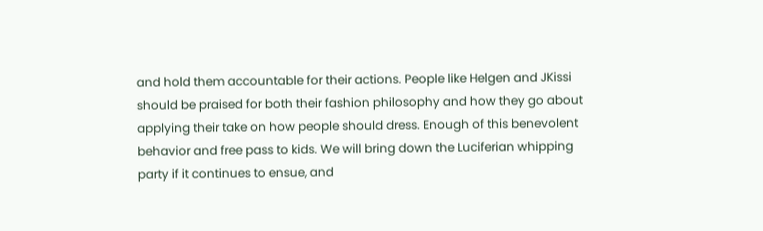and hold them accountable for their actions. People like Helgen and JKissi should be praised for both their fashion philosophy and how they go about applying their take on how people should dress. Enough of this benevolent behavior and free pass to kids. We will bring down the Luciferian whipping party if it continues to ensue, and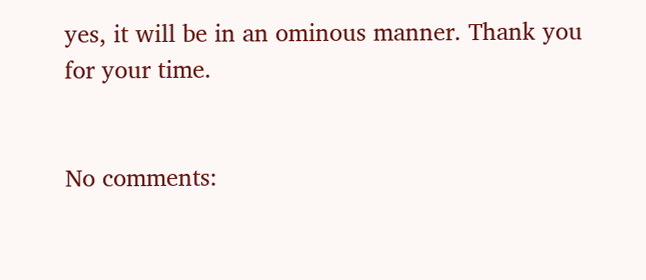yes, it will be in an ominous manner. Thank you for your time.


No comments: